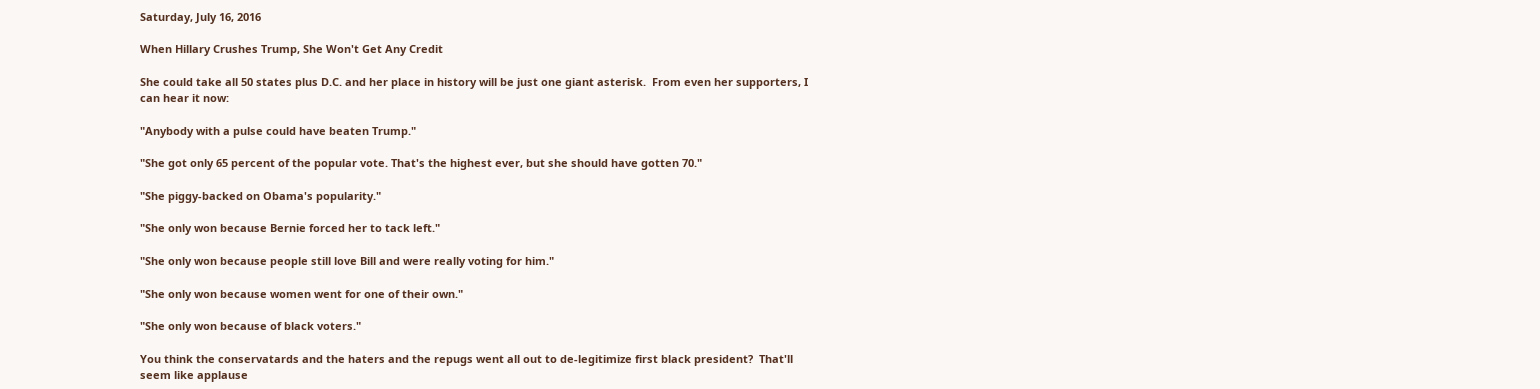Saturday, July 16, 2016

When Hillary Crushes Trump, She Won't Get Any Credit

She could take all 50 states plus D.C. and her place in history will be just one giant asterisk.  From even her supporters, I can hear it now:

"Anybody with a pulse could have beaten Trump."

"She got only 65 percent of the popular vote. That's the highest ever, but she should have gotten 70."

"She piggy-backed on Obama's popularity."

"She only won because Bernie forced her to tack left."

"She only won because people still love Bill and were really voting for him."

"She only won because women went for one of their own."

"She only won because of black voters."

You think the conservatards and the haters and the repugs went all out to de-legitimize first black president?  That'll seem like applause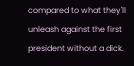compared to what they'll unleash against the first president without a dick.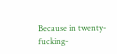Because in twenty-fucking-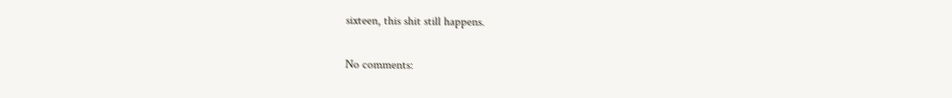sixteen, this shit still happens.

No comments: